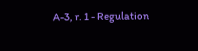A-3, r. 1 - Regulation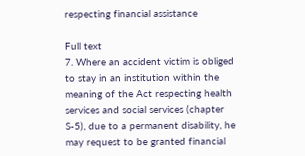respecting financial assistance

Full text
7. Where an accident victim is obliged to stay in an institution within the meaning of the Act respecting health services and social services (chapter S-5), due to a permanent disability, he may request to be granted financial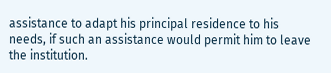assistance to adapt his principal residence to his needs, if such an assistance would permit him to leave the institution.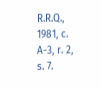R.R.Q., 1981, c. A-3, r. 2, s. 7.